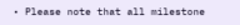• Please note that all milestone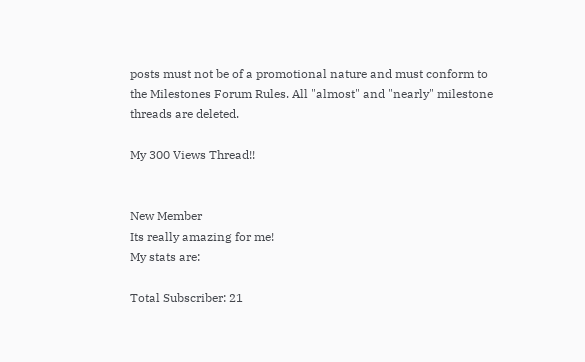posts must not be of a promotional nature and must conform to the Milestones Forum Rules. All "almost" and "nearly" milestone threads are deleted.

My 300 Views Thread!!


New Member
Its really amazing for me!
My stats are:

Total Subscriber: 21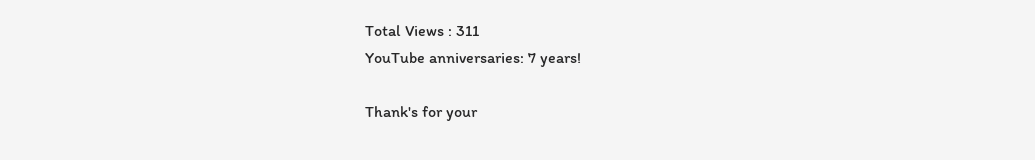Total Views : 311
YouTube anniversaries: 7 years!

Thank's for your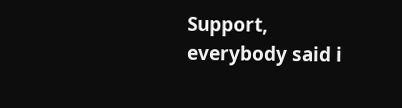Support, everybody said i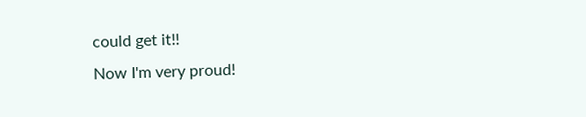could get it!!
Now I'm very proud!